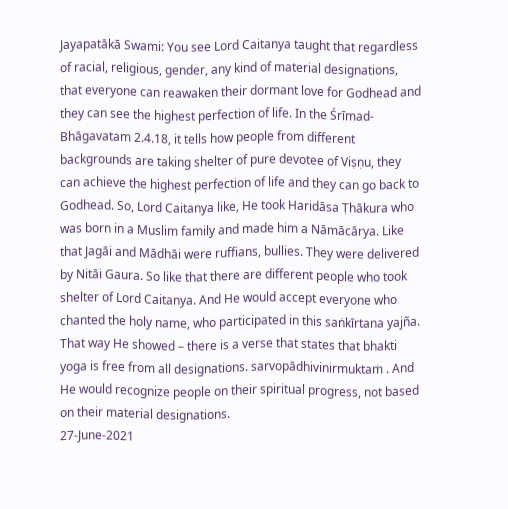Jayapatākā Swami: You see Lord Caitanya taught that regardless of racial, religious, gender, any kind of material designations, that everyone can reawaken their dormant love for Godhead and they can see the highest perfection of life. In the Śrīmad-Bhāgavatam 2.4.18, it tells how people from different backgrounds are taking shelter of pure devotee of Viṣṇu, they can achieve the highest perfection of life and they can go back to Godhead. So, Lord Caitanya like, He took Haridāsa Ṭhākura who was born in a Muslim family and made him a Nāmācārya. Like that Jagāi and Mādhāi were ruffians, bullies. They were delivered by Nitāi Gaura. So like that there are different people who took shelter of Lord Caitanya. And He would accept everyone who chanted the holy name, who participated in this saṅkīrtana yajña. That way He showed – there is a verse that states that bhakti yoga is free from all designations. sarvopādhivinirmuktaṁ . And He would recognize people on their spiritual progress, not based on their material designations.
27-June-2021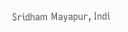Sridham Mayapur, Indi